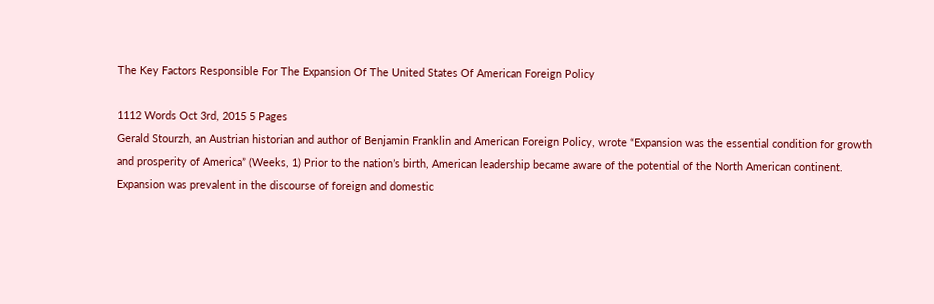The Key Factors Responsible For The Expansion Of The United States Of American Foreign Policy

1112 Words Oct 3rd, 2015 5 Pages
Gerald Stourzh, an Austrian historian and author of Benjamin Franklin and American Foreign Policy, wrote “Expansion was the essential condition for growth and prosperity of America” (Weeks, 1) Prior to the nation’s birth, American leadership became aware of the potential of the North American continent. Expansion was prevalent in the discourse of foreign and domestic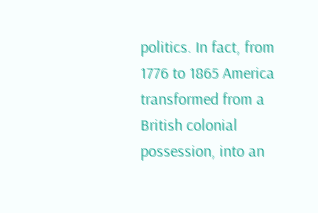politics. In fact, from 1776 to 1865 America transformed from a British colonial possession, into an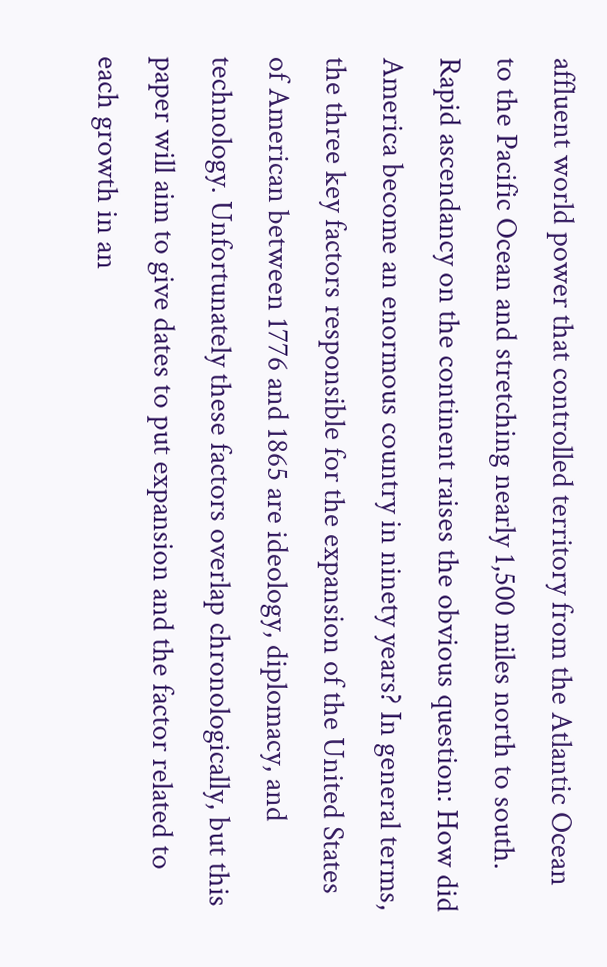affluent world power that controlled territory from the Atlantic Ocean to the Pacific Ocean and stretching nearly 1,500 miles north to south. Rapid ascendancy on the continent raises the obvious question: How did America become an enormous country in ninety years? In general terms, the three key factors responsible for the expansion of the United States of American between 1776 and 1865 are ideology, diplomacy, and technology. Unfortunately these factors overlap chronologically, but this paper will aim to give dates to put expansion and the factor related to each growth in an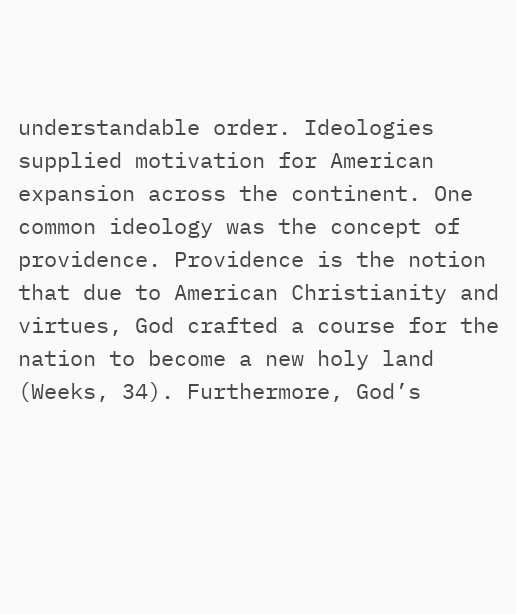understandable order. Ideologies supplied motivation for American expansion across the continent. One common ideology was the concept of providence. Providence is the notion that due to American Christianity and virtues, God crafted a course for the nation to become a new holy land (Weeks, 34). Furthermore, God’s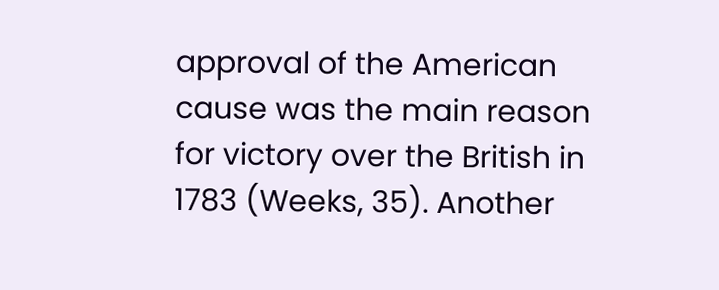approval of the American cause was the main reason for victory over the British in 1783 (Weeks, 35). Another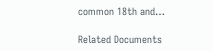common 18th and…

Related Documents